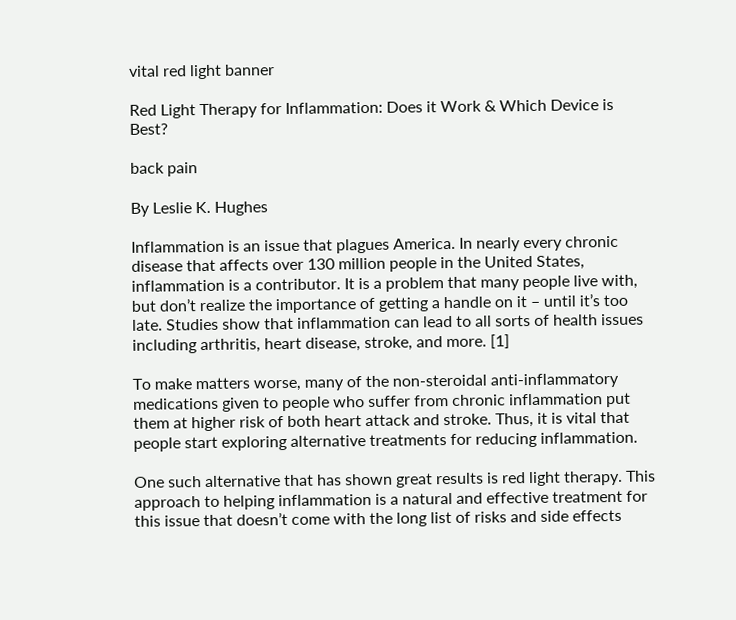vital red light banner

Red Light Therapy for Inflammation: Does it Work & Which Device is Best?

back pain

By Leslie K. Hughes

Inflammation is an issue that plagues America. In nearly every chronic disease that affects over 130 million people in the United States, inflammation is a contributor. It is a problem that many people live with, but don’t realize the importance of getting a handle on it – until it’s too late. Studies show that inflammation can lead to all sorts of health issues including arthritis, heart disease, stroke, and more. [1]

To make matters worse, many of the non-steroidal anti-inflammatory medications given to people who suffer from chronic inflammation put them at higher risk of both heart attack and stroke. Thus, it is vital that people start exploring alternative treatments for reducing inflammation.

One such alternative that has shown great results is red light therapy. This approach to helping inflammation is a natural and effective treatment for this issue that doesn’t come with the long list of risks and side effects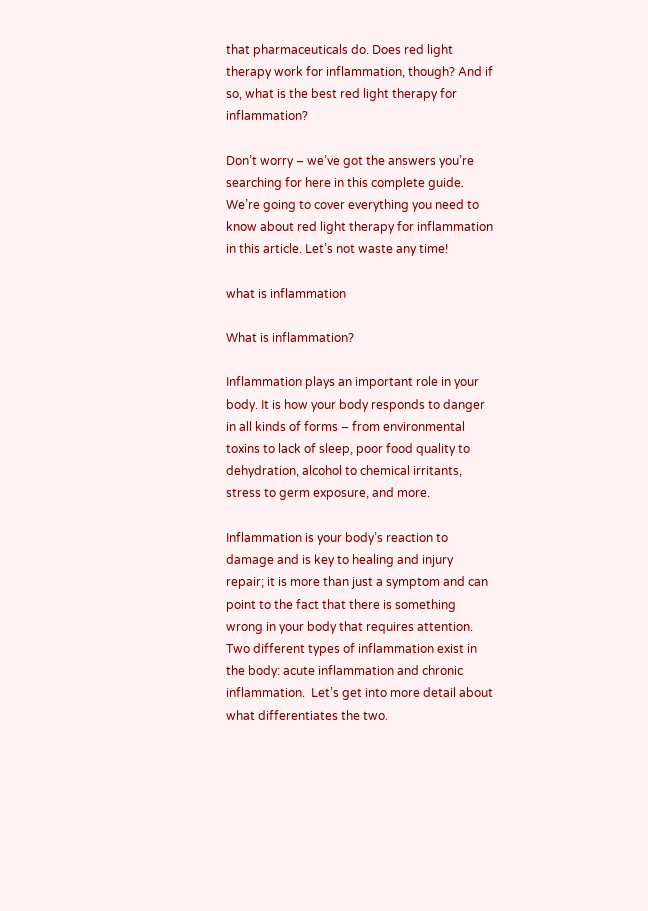that pharmaceuticals do. Does red light therapy work for inflammation, though? And if so, what is the best red light therapy for inflammation?

Don’t worry – we’ve got the answers you’re searching for here in this complete guide. We’re going to cover everything you need to know about red light therapy for inflammation in this article. Let’s not waste any time!

what is inflammation

What is inflammation?

Inflammation plays an important role in your body. It is how your body responds to danger in all kinds of forms – from environmental toxins to lack of sleep, poor food quality to dehydration, alcohol to chemical irritants, stress to germ exposure, and more.

Inflammation is your body’s reaction to damage and is key to healing and injury repair; it is more than just a symptom and can point to the fact that there is something wrong in your body that requires attention. Two different types of inflammation exist in the body: acute inflammation and chronic inflammation.  Let’s get into more detail about what differentiates the two.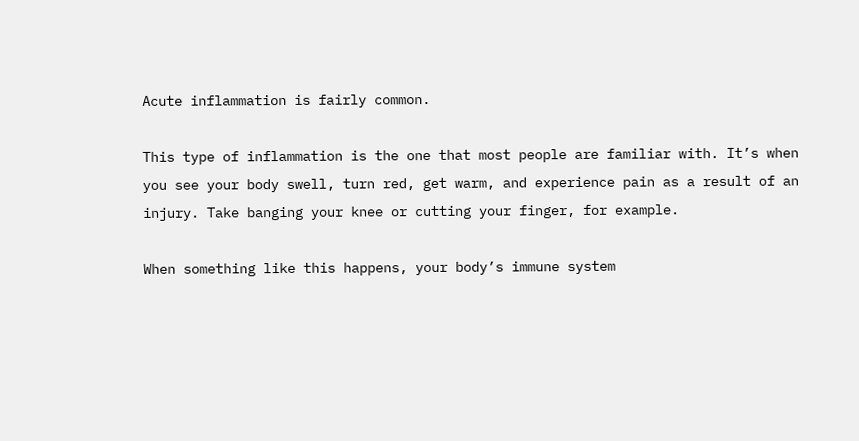Acute inflammation is fairly common.

This type of inflammation is the one that most people are familiar with. It’s when you see your body swell, turn red, get warm, and experience pain as a result of an injury. Take banging your knee or cutting your finger, for example.

When something like this happens, your body’s immune system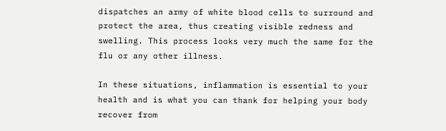dispatches an army of white blood cells to surround and protect the area, thus creating visible redness and swelling. This process looks very much the same for the flu or any other illness.

In these situations, inflammation is essential to your health and is what you can thank for helping your body recover from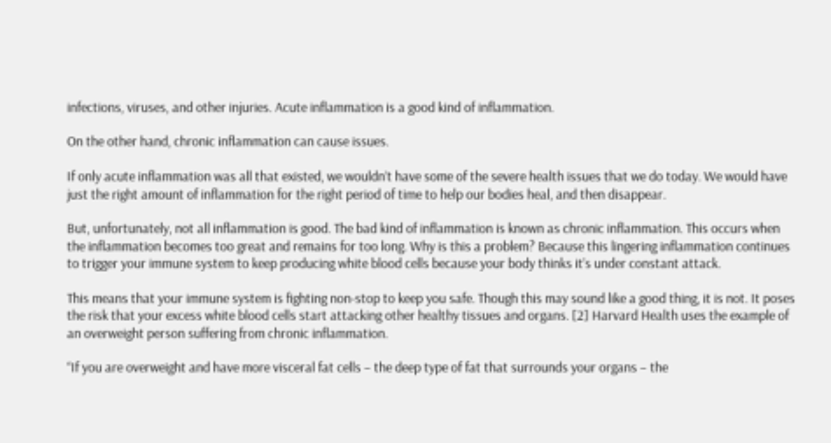infections, viruses, and other injuries. Acute inflammation is a good kind of inflammation.

On the other hand, chronic inflammation can cause issues.

If only acute inflammation was all that existed, we wouldn’t have some of the severe health issues that we do today. We would have just the right amount of inflammation for the right period of time to help our bodies heal, and then disappear.

But, unfortunately, not all inflammation is good. The bad kind of inflammation is known as chronic inflammation. This occurs when the inflammation becomes too great and remains for too long. Why is this a problem? Because this lingering inflammation continues to trigger your immune system to keep producing white blood cells because your body thinks it’s under constant attack.

This means that your immune system is fighting non-stop to keep you safe. Though this may sound like a good thing, it is not. It poses the risk that your excess white blood cells start attacking other healthy tissues and organs. [2] Harvard Health uses the example of an overweight person suffering from chronic inflammation.

“If you are overweight and have more visceral fat cells – the deep type of fat that surrounds your organs – the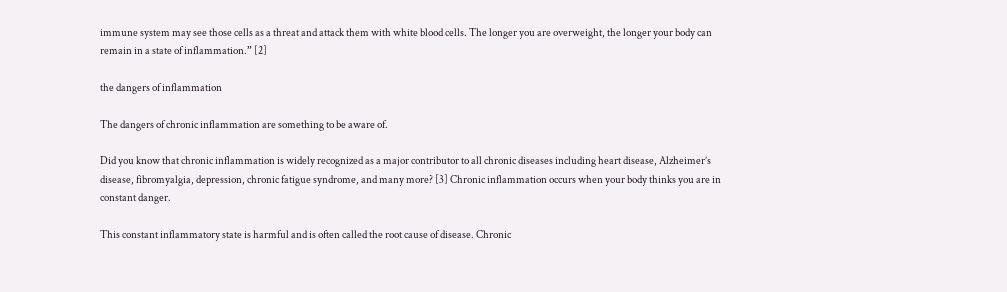immune system may see those cells as a threat and attack them with white blood cells. The longer you are overweight, the longer your body can remain in a state of inflammation.” [2]

the dangers of inflammation

The dangers of chronic inflammation are something to be aware of.

Did you know that chronic inflammation is widely recognized as a major contributor to all chronic diseases including heart disease, Alzheimer’s disease, fibromyalgia, depression, chronic fatigue syndrome, and many more? [3] Chronic inflammation occurs when your body thinks you are in constant danger.

This constant inflammatory state is harmful and is often called the root cause of disease. Chronic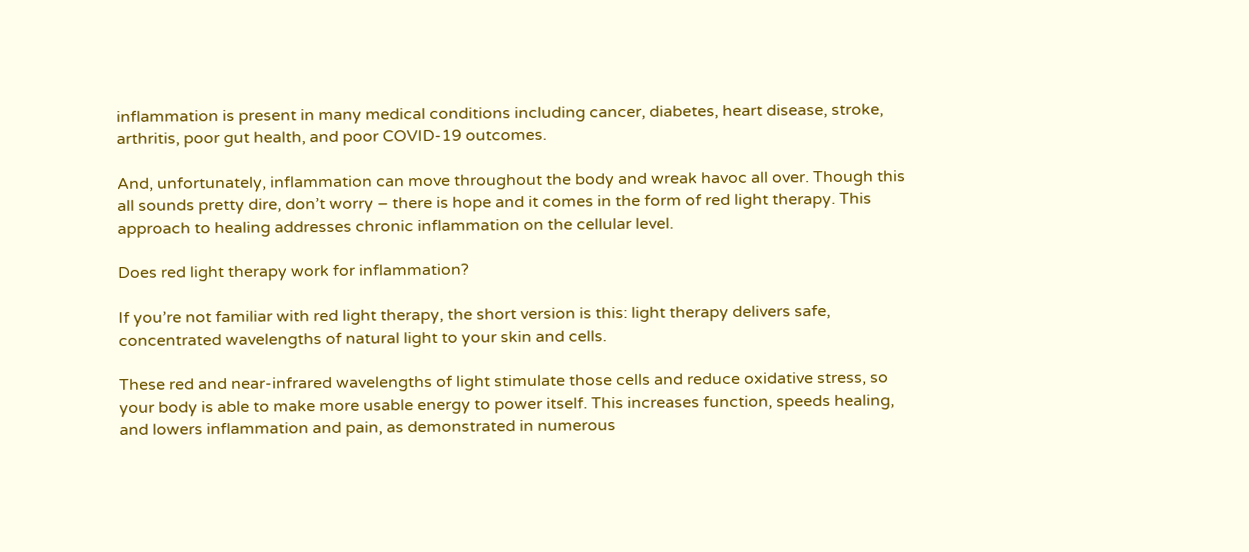inflammation is present in many medical conditions including cancer, diabetes, heart disease, stroke, arthritis, poor gut health, and poor COVID-19 outcomes.

And, unfortunately, inflammation can move throughout the body and wreak havoc all over. Though this all sounds pretty dire, don’t worry – there is hope and it comes in the form of red light therapy. This approach to healing addresses chronic inflammation on the cellular level.

Does red light therapy work for inflammation?

If you’re not familiar with red light therapy, the short version is this: light therapy delivers safe, concentrated wavelengths of natural light to your skin and cells.

These red and near-infrared wavelengths of light stimulate those cells and reduce oxidative stress, so your body is able to make more usable energy to power itself. This increases function, speeds healing, and lowers inflammation and pain, as demonstrated in numerous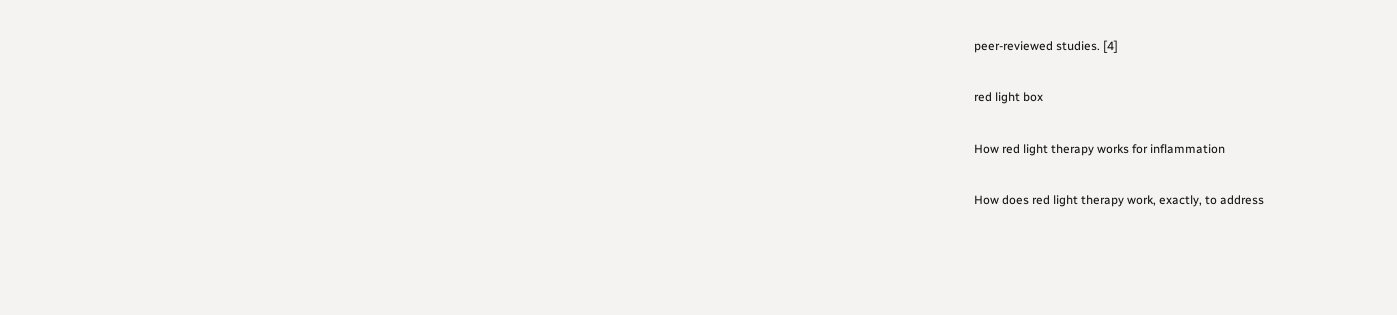peer-reviewed studies. [4]

red light box

How red light therapy works for inflammation

How does red light therapy work, exactly, to address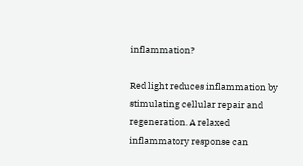inflammation?

Red light reduces inflammation by stimulating cellular repair and regeneration. A relaxed inflammatory response can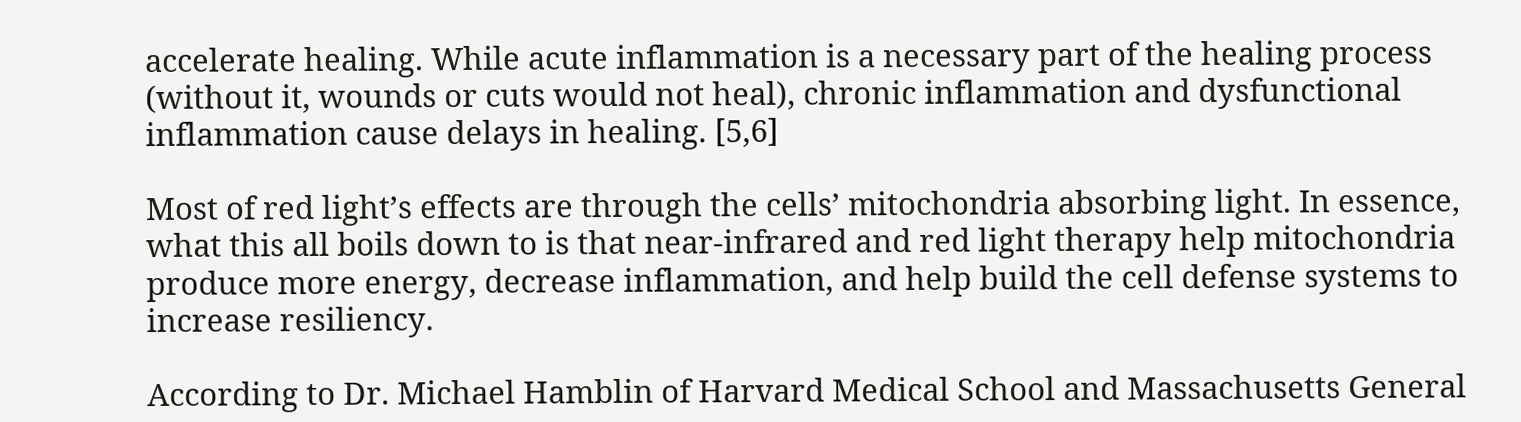accelerate healing. While acute inflammation is a necessary part of the healing process (without it, wounds or cuts would not heal), chronic inflammation and dysfunctional inflammation cause delays in healing. [5,6]

Most of red light’s effects are through the cells’ mitochondria absorbing light. In essence, what this all boils down to is that near-infrared and red light therapy help mitochondria produce more energy, decrease inflammation, and help build the cell defense systems to increase resiliency.

According to Dr. Michael Hamblin of Harvard Medical School and Massachusetts General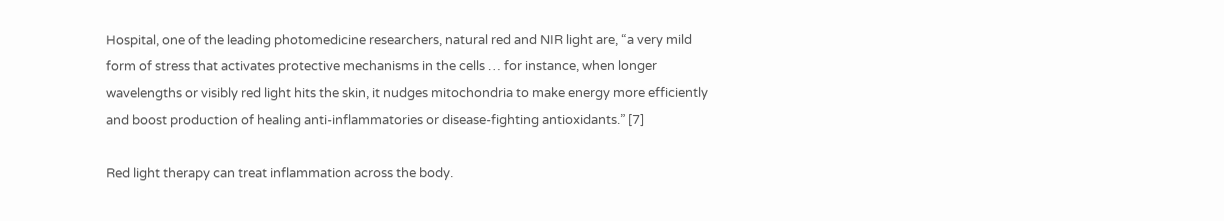Hospital, one of the leading photomedicine researchers, natural red and NIR light are, “a very mild form of stress that activates protective mechanisms in the cells … for instance, when longer wavelengths or visibly red light hits the skin, it nudges mitochondria to make energy more efficiently and boost production of healing anti-inflammatories or disease-fighting antioxidants.” [7]

Red light therapy can treat inflammation across the body.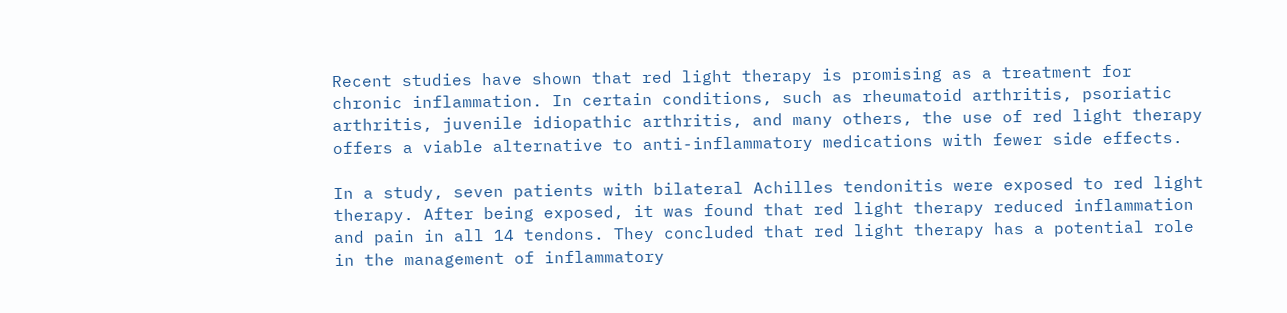Recent studies have shown that red light therapy is promising as a treatment for chronic inflammation. In certain conditions, such as rheumatoid arthritis, psoriatic arthritis, juvenile idiopathic arthritis, and many others, the use of red light therapy offers a viable alternative to anti-inflammatory medications with fewer side effects.

In a study, seven patients with bilateral Achilles tendonitis were exposed to red light therapy. After being exposed, it was found that red light therapy reduced inflammation and pain in all 14 tendons. They concluded that red light therapy has a potential role in the management of inflammatory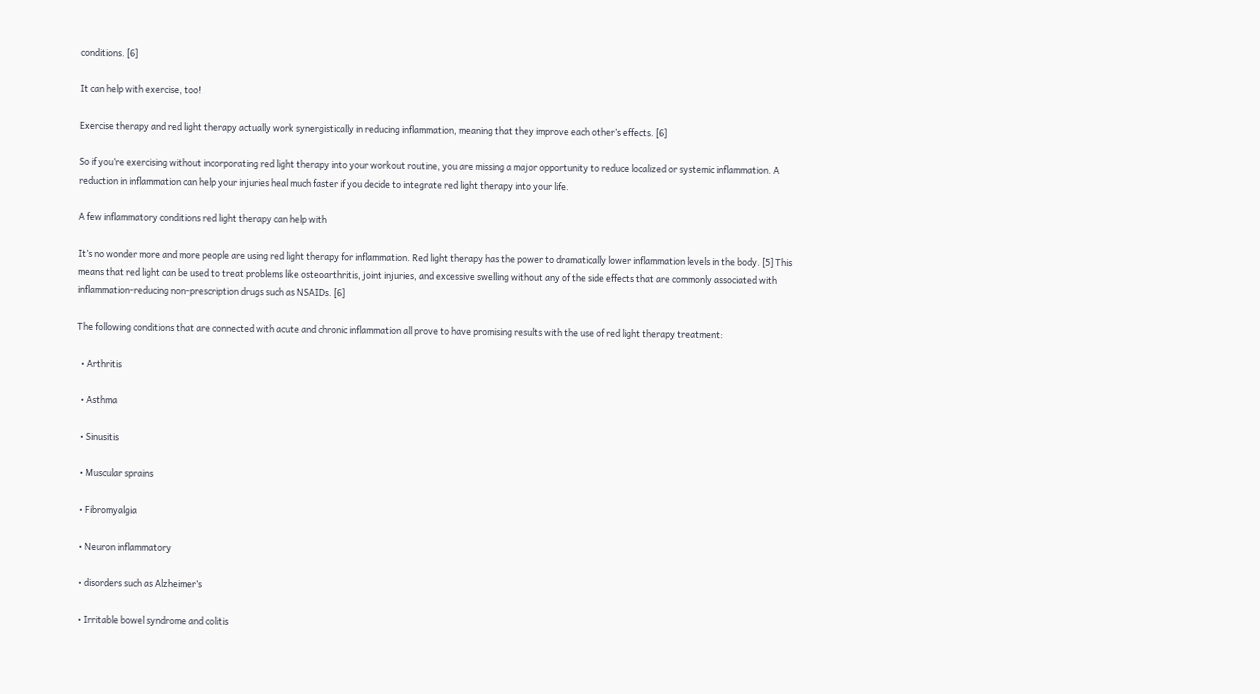conditions. [6]

It can help with exercise, too!

Exercise therapy and red light therapy actually work synergistically in reducing inflammation, meaning that they improve each other’s effects. [6]

So if you’re exercising without incorporating red light therapy into your workout routine, you are missing a major opportunity to reduce localized or systemic inflammation. A reduction in inflammation can help your injuries heal much faster if you decide to integrate red light therapy into your life.

A few inflammatory conditions red light therapy can help with

It’s no wonder more and more people are using red light therapy for inflammation. Red light therapy has the power to dramatically lower inflammation levels in the body. [5] This means that red light can be used to treat problems like osteoarthritis, joint injuries, and excessive swelling without any of the side effects that are commonly associated with inflammation-reducing non-prescription drugs such as NSAIDs. [6]

The following conditions that are connected with acute and chronic inflammation all prove to have promising results with the use of red light therapy treatment:

  • Arthritis

  • Asthma

  • Sinusitis

  • Muscular sprains

  • Fibromyalgia

  • Neuron inflammatory

  • disorders such as Alzheimer’s

  • Irritable bowel syndrome and colitis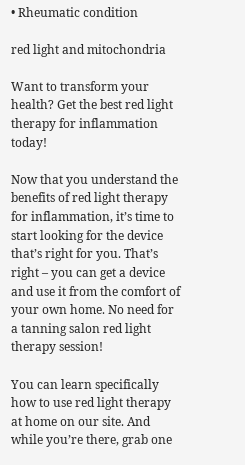• Rheumatic condition

red light and mitochondria

Want to transform your health? Get the best red light therapy for inflammation today!

Now that you understand the benefits of red light therapy for inflammation, it’s time to start looking for the device that’s right for you. That’s right – you can get a device and use it from the comfort of your own home. No need for a tanning salon red light therapy session!

You can learn specifically how to use red light therapy at home on our site. And while you’re there, grab one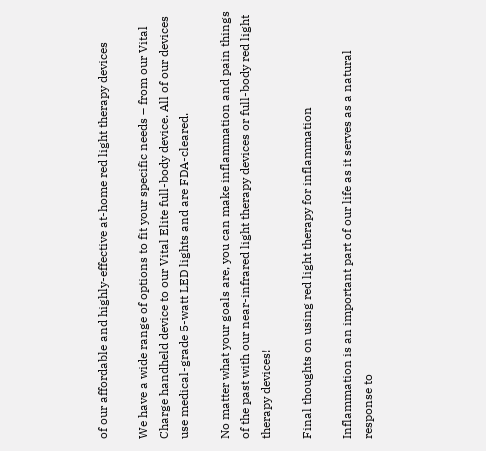of our affordable and highly-effective at-home red light therapy devices

We have a wide range of options to fit your specific needs – from our Vital Charge handheld device to our Vital Elite full-body device. All of our devices use medical-grade 5-watt LED lights and are FDA-cleared.

No matter what your goals are, you can make inflammation and pain things of the past with our near-infrared light therapy devices or full-body red light therapy devices!

Final thoughts on using red light therapy for inflammation

Inflammation is an important part of our life as it serves as a natural response to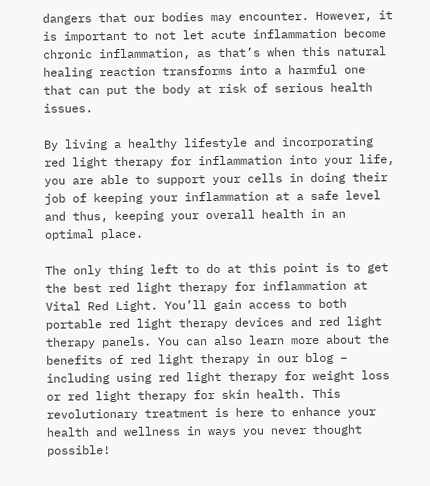dangers that our bodies may encounter. However, it is important to not let acute inflammation become chronic inflammation, as that’s when this natural healing reaction transforms into a harmful one that can put the body at risk of serious health issues.

By living a healthy lifestyle and incorporating red light therapy for inflammation into your life, you are able to support your cells in doing their job of keeping your inflammation at a safe level and thus, keeping your overall health in an optimal place.

The only thing left to do at this point is to get the best red light therapy for inflammation at Vital Red Light. You’ll gain access to both portable red light therapy devices and red light therapy panels. You can also learn more about the benefits of red light therapy in our blog – including using red light therapy for weight loss or red light therapy for skin health. This revolutionary treatment is here to enhance your health and wellness in ways you never thought possible!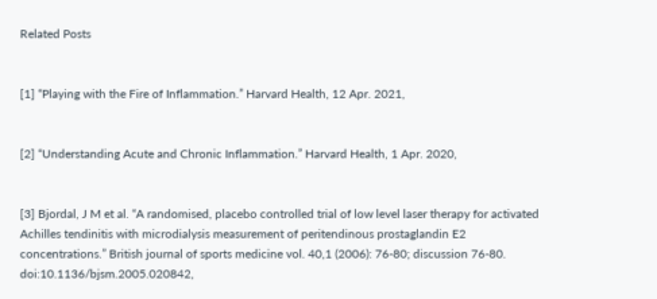Related Posts


[1] “Playing with the Fire of Inflammation.” Harvard Health, 12 Apr. 2021,


[2] “Understanding Acute and Chronic Inflammation.” Harvard Health, 1 Apr. 2020,


[3] Bjordal, J M et al. “A randomised, placebo controlled trial of low level laser therapy for activated Achilles tendinitis with microdialysis measurement of peritendinous prostaglandin E2 concentrations.” British journal of sports medicine vol. 40,1 (2006): 76-80; discussion 76-80. doi:10.1136/bjsm.2005.020842,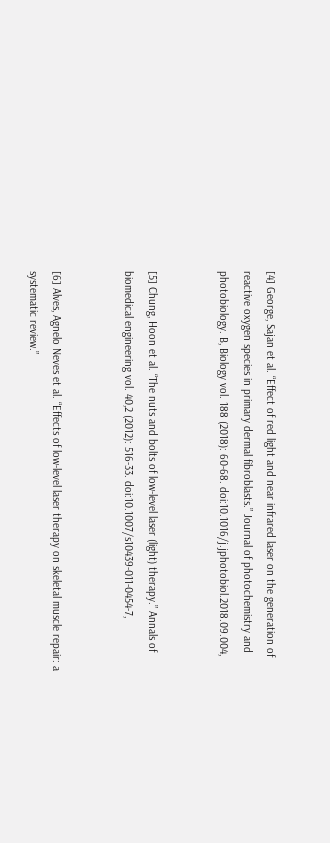[4] George, Sajan et al. “Effect of red light and near infrared laser on the generation of reactive oxygen species in primary dermal fibroblasts.” Journal of photochemistry and photobiology. B, Biology vol. 188 (2018): 60-68. doi:10.1016/j.jphotobiol.2018.09.004,


[5] Chung, Hoon et al. “The nuts and bolts of low-level laser (light) therapy.” Annals of biomedical engineering vol. 40,2 (2012): 516-33. doi:10.1007/s10439-011-0454-7,


[6] Alves, Agnelo Neves et al. “Effects of low-level laser therapy on skeletal muscle repair: a systematic review.”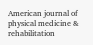American journal of physical medicine & rehabilitation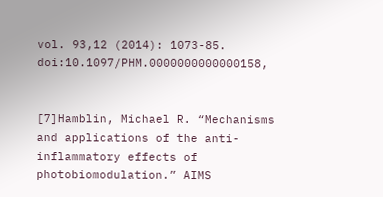vol. 93,12 (2014): 1073-85. doi:10.1097/PHM.0000000000000158,


[7]Hamblin, Michael R. “Mechanisms and applications of the anti-inflammatory effects of photobiomodulation.” AIMS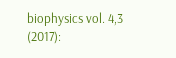biophysics vol. 4,3 (2017):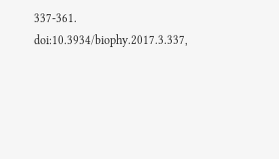337-361. doi:10.3934/biophy.2017.3.337,